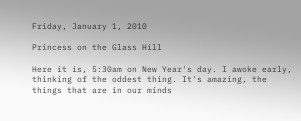Friday, January 1, 2010

Princess on the Glass Hill

Here it is, 5:30am on New Year's day. I awoke early, thinking of the oddest thing. It's amazing, the things that are in our minds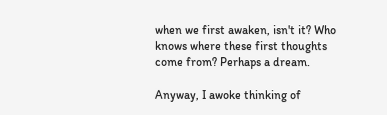when we first awaken, isn't it? Who knows where these first thoughts come from? Perhaps a dream.

Anyway, I awoke thinking of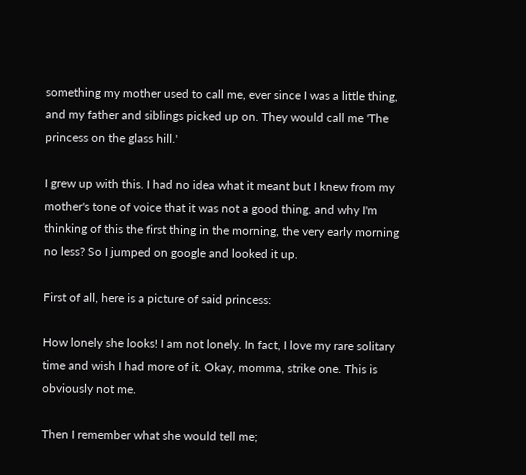something my mother used to call me, ever since I was a little thing, and my father and siblings picked up on. They would call me 'The princess on the glass hill.'

I grew up with this. I had no idea what it meant but I knew from my mother's tone of voice that it was not a good thing. and why I'm thinking of this the first thing in the morning, the very early morning no less? So I jumped on google and looked it up.

First of all, here is a picture of said princess:

How lonely she looks! I am not lonely. In fact, I love my rare solitary time and wish I had more of it. Okay, momma, strike one. This is obviously not me.

Then I remember what she would tell me;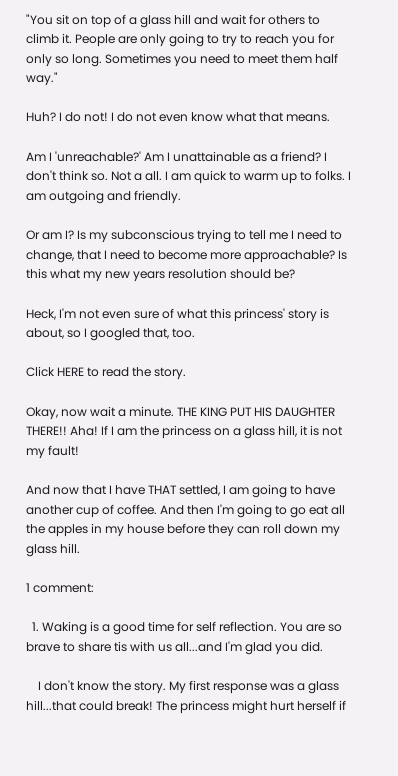"You sit on top of a glass hill and wait for others to climb it. People are only going to try to reach you for only so long. Sometimes you need to meet them half way."

Huh? I do not! I do not even know what that means.

Am I 'unreachable?' Am I unattainable as a friend? I don't think so. Not a all. I am quick to warm up to folks. I am outgoing and friendly.

Or am I? Is my subconscious trying to tell me I need to change, that I need to become more approachable? Is this what my new years resolution should be?

Heck, I'm not even sure of what this princess' story is about, so I googled that, too.

Click HERE to read the story.

Okay, now wait a minute. THE KING PUT HIS DAUGHTER THERE!! Aha! If I am the princess on a glass hill, it is not my fault!

And now that I have THAT settled, I am going to have another cup of coffee. And then I'm going to go eat all the apples in my house before they can roll down my glass hill.

1 comment:

  1. Waking is a good time for self reflection. You are so brave to share tis with us all...and I'm glad you did.

    I don't know the story. My first response was a glass hill...that could break! The princess might hurt herself if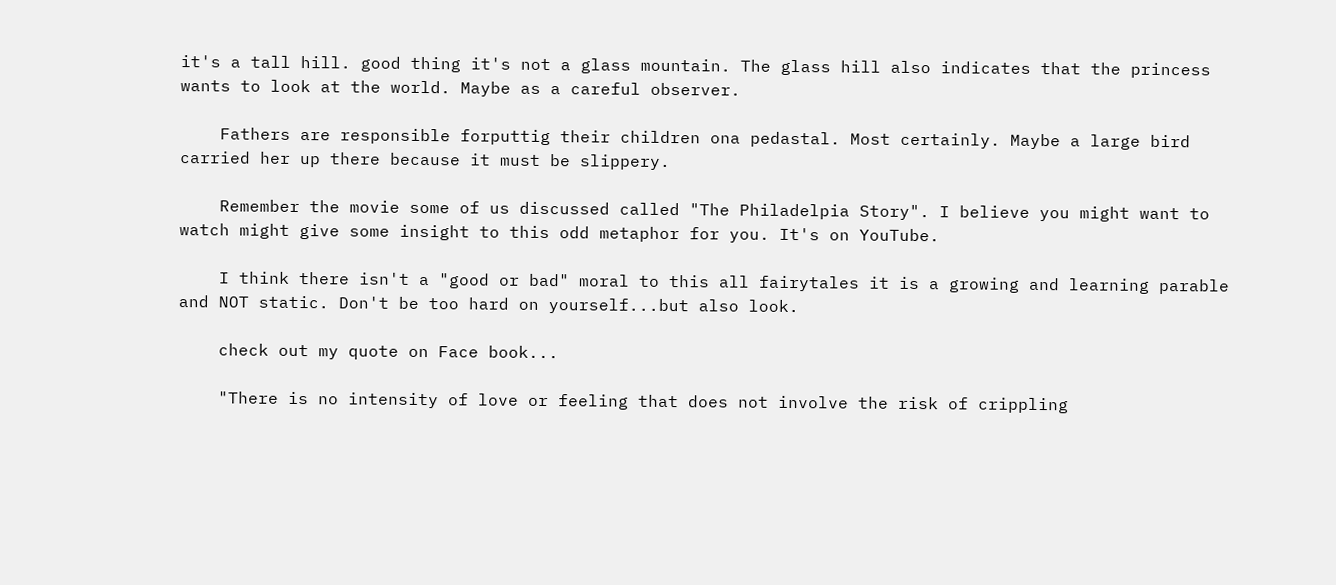it's a tall hill. good thing it's not a glass mountain. The glass hill also indicates that the princess wants to look at the world. Maybe as a careful observer.

    Fathers are responsible forputtig their children ona pedastal. Most certainly. Maybe a large bird carried her up there because it must be slippery.

    Remember the movie some of us discussed called "The Philadelpia Story". I believe you might want to watch might give some insight to this odd metaphor for you. It's on YouTube.

    I think there isn't a "good or bad" moral to this all fairytales it is a growing and learning parable and NOT static. Don't be too hard on yourself...but also look.

    check out my quote on Face book...

    "There is no intensity of love or feeling that does not involve the risk of crippling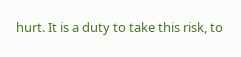hurt. It is a duty to take this risk, to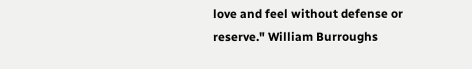love and feel without defense or reserve." William Burroughs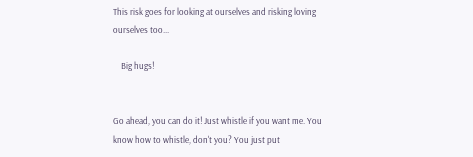This risk goes for looking at ourselves and risking loving ourselves too...

    Big hugs!


Go ahead, you can do it! Just whistle if you want me. You know how to whistle, don't you? You just put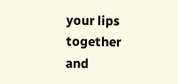your lips together and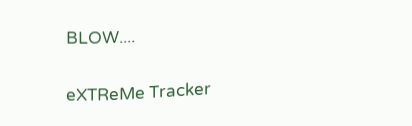BLOW....

eXTReMe Tracker